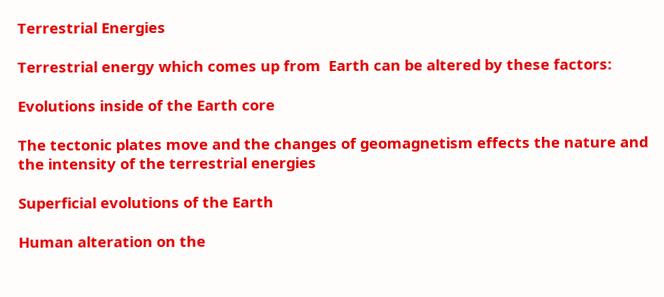Terrestrial Energies

Terrestrial energy which comes up from  Earth can be altered by these factors:

Evolutions inside of the Earth core

The tectonic plates move and the changes of geomagnetism effects the nature and the intensity of the terrestrial energies

Superficial evolutions of the Earth

Human alteration on the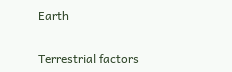Earth


Terrestrial factors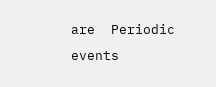are  Periodic events